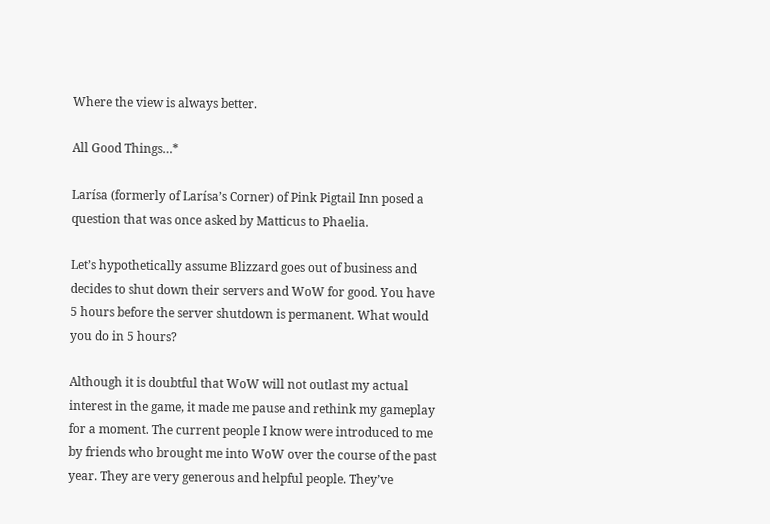Where the view is always better.

All Good Things…*

Larísa (formerly of Larísa’s Corner) of Pink Pigtail Inn posed a question that was once asked by Matticus to Phaelia.

Let’s hypothetically assume Blizzard goes out of business and decides to shut down their servers and WoW for good. You have 5 hours before the server shutdown is permanent. What would you do in 5 hours?

Although it is doubtful that WoW will not outlast my actual interest in the game, it made me pause and rethink my gameplay for a moment. The current people I know were introduced to me by friends who brought me into WoW over the course of the past year. They are very generous and helpful people. They’ve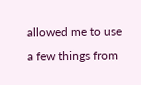allowed me to use a few things from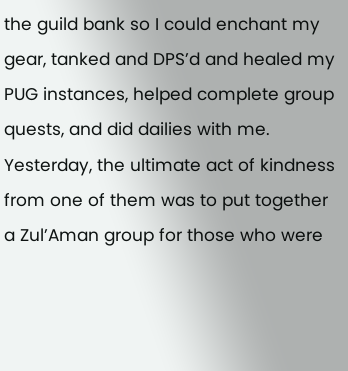the guild bank so I could enchant my gear, tanked and DPS’d and healed my PUG instances, helped complete group quests, and did dailies with me. Yesterday, the ultimate act of kindness from one of them was to put together a Zul’Aman group for those who were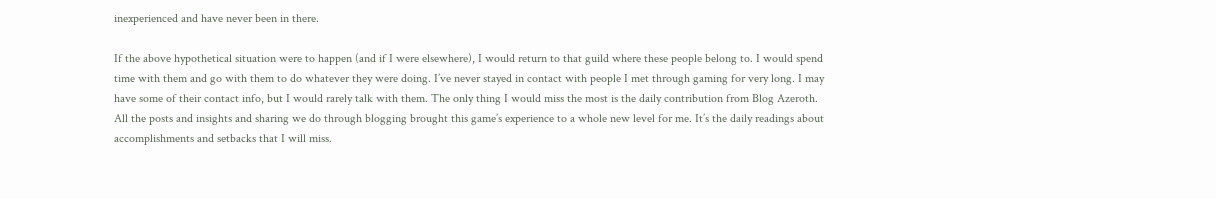inexperienced and have never been in there.

If the above hypothetical situation were to happen (and if I were elsewhere), I would return to that guild where these people belong to. I would spend time with them and go with them to do whatever they were doing. I’ve never stayed in contact with people I met through gaming for very long. I may have some of their contact info, but I would rarely talk with them. The only thing I would miss the most is the daily contribution from Blog Azeroth. All the posts and insights and sharing we do through blogging brought this game’s experience to a whole new level for me. It’s the daily readings about accomplishments and setbacks that I will miss.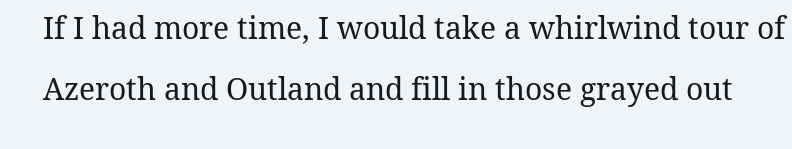If I had more time, I would take a whirlwind tour of Azeroth and Outland and fill in those grayed out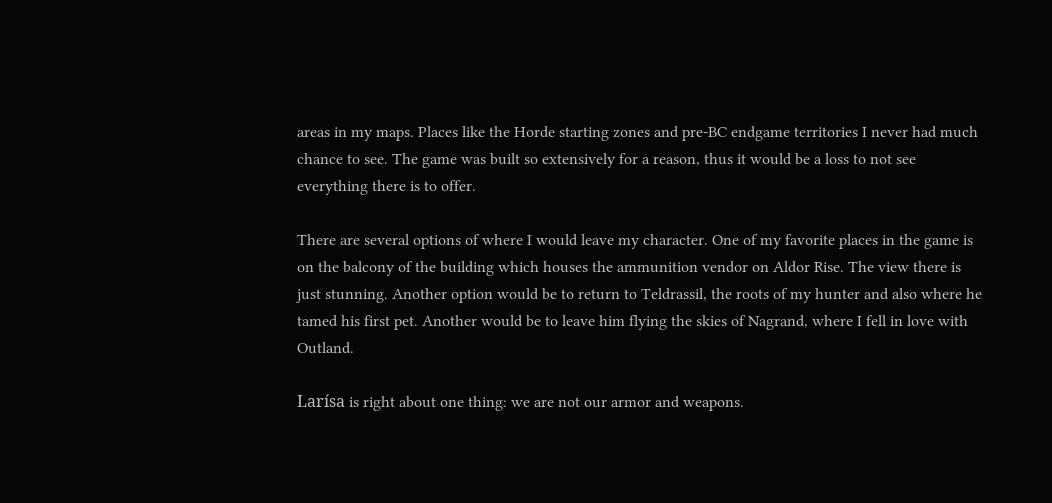areas in my maps. Places like the Horde starting zones and pre-BC endgame territories I never had much chance to see. The game was built so extensively for a reason, thus it would be a loss to not see everything there is to offer.

There are several options of where I would leave my character. One of my favorite places in the game is on the balcony of the building which houses the ammunition vendor on Aldor Rise. The view there is just stunning. Another option would be to return to Teldrassil, the roots of my hunter and also where he tamed his first pet. Another would be to leave him flying the skies of Nagrand, where I fell in love with Outland.

Larísa is right about one thing: we are not our armor and weapons.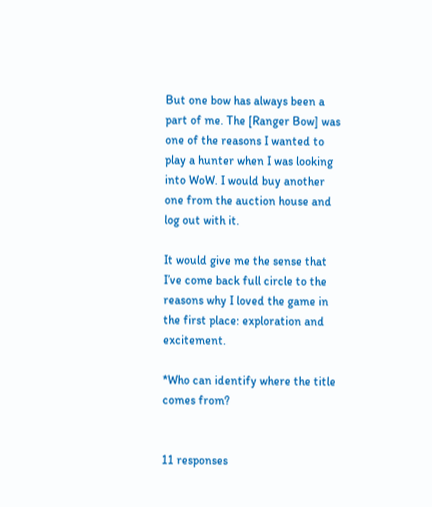But one bow has always been a part of me. The [Ranger Bow] was one of the reasons I wanted to play a hunter when I was looking into WoW. I would buy another one from the auction house and log out with it.

It would give me the sense that I’ve come back full circle to the reasons why I loved the game in the first place: exploration and excitement.

*Who can identify where the title comes from?


11 responses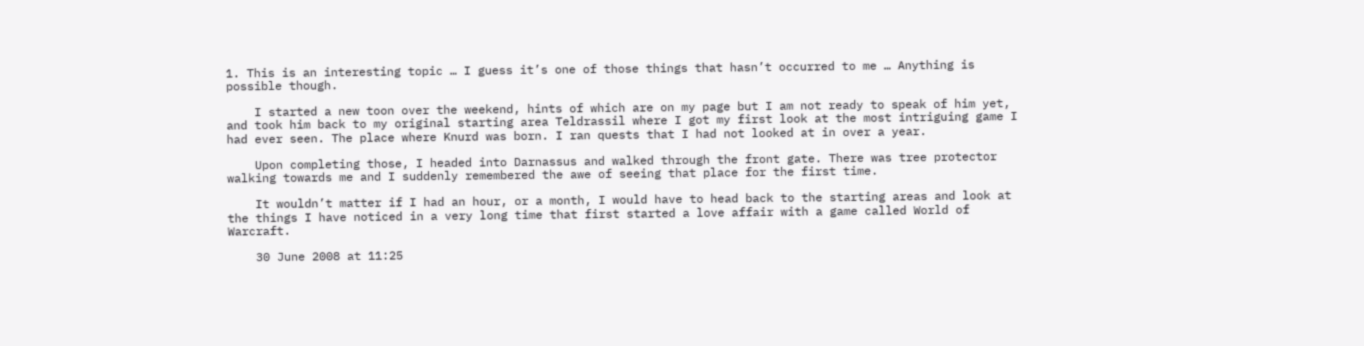1. This is an interesting topic … I guess it’s one of those things that hasn’t occurred to me … Anything is possible though.

    I started a new toon over the weekend, hints of which are on my page but I am not ready to speak of him yet, and took him back to my original starting area Teldrassil where I got my first look at the most intriguing game I had ever seen. The place where Knurd was born. I ran quests that I had not looked at in over a year.

    Upon completing those, I headed into Darnassus and walked through the front gate. There was tree protector walking towards me and I suddenly remembered the awe of seeing that place for the first time.

    It wouldn’t matter if I had an hour, or a month, I would have to head back to the starting areas and look at the things I have noticed in a very long time that first started a love affair with a game called World of Warcraft.

    30 June 2008 at 11:25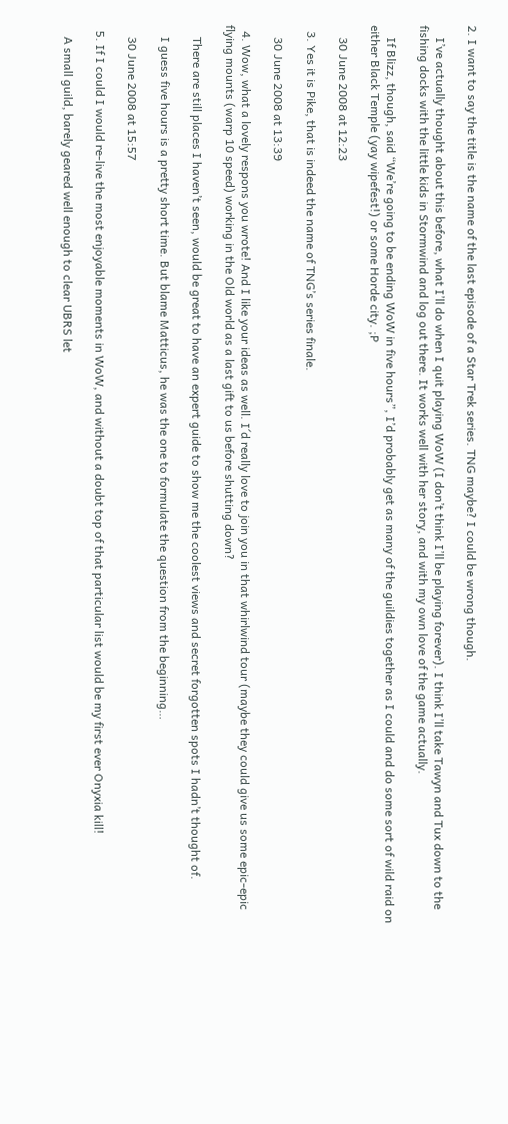2. I want to say the title is the name of the last episode of a Star Trek series. TNG maybe? I could be wrong though.

    I’ve actually thought about this before, what I’ll do when I quit playing WoW (I don’t think I’ll be playing forever). I think I’ll take Tawyn and Tux down to the fishing docks with the little kids in Stormwind and log out there. It works well with her story, and with my own love of the game actually.

    If Blizz, though, said “We’re going to be ending WoW in five hours”, I’d probably get as many of the guildies together as I could and do some sort of wild raid on either Black Temple (yay wipefest!) or some Horde city. ;P

    30 June 2008 at 12:23

  3. Yes it is Pike, that is indeed the name of TNG’s series finale.

    30 June 2008 at 13:39

  4. Wow, what a lovely respons you wrote! And I like your ideas as well. I´d really love to join you in that whirlwind tour (maybe they could give us some epic-epic flying mounts (warp 10 speed) working in the Old world as a last gift to us before shutting down?

    There are still places I haven’t seen, would be great to have an expert guide to show me the coolest views and secret forgotten spots I hadn’t thought of.

    I guess five hours is a pretty short time. But blame Matticus, he was the one to formulate the question from the beginning…

    30 June 2008 at 15:57

  5. If I could I would re-live the most enjoyable moments in WoW, and without a doubt top of that particular list would be my first ever Onyxia kill!

    A small guild, barely geared well enough to clear UBRS let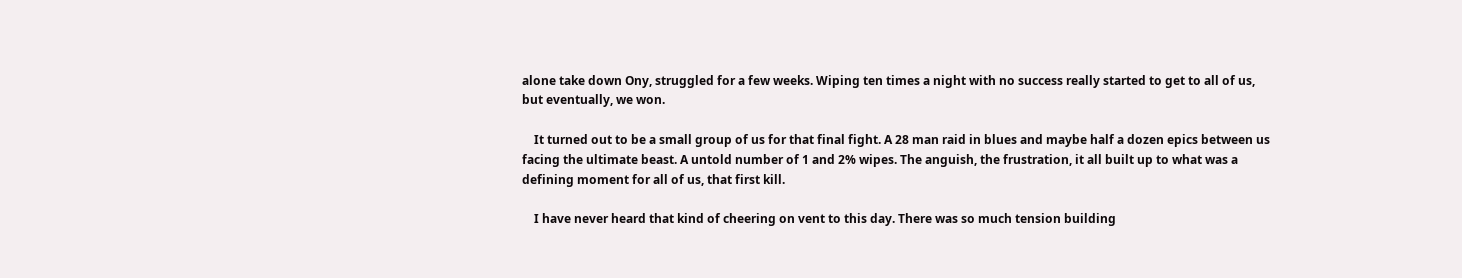alone take down Ony, struggled for a few weeks. Wiping ten times a night with no success really started to get to all of us, but eventually, we won.

    It turned out to be a small group of us for that final fight. A 28 man raid in blues and maybe half a dozen epics between us facing the ultimate beast. A untold number of 1 and 2% wipes. The anguish, the frustration, it all built up to what was a defining moment for all of us, that first kill.

    I have never heard that kind of cheering on vent to this day. There was so much tension building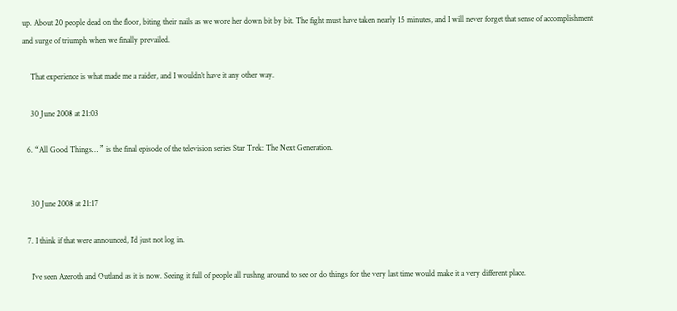up. About 20 people dead on the floor, biting their nails as we wore her down bit by bit. The fight must have taken nearly 15 minutes, and I will never forget that sense of accomplishment and surge of triumph when we finally prevailed.

    That experience is what made me a raider, and I wouldn’t have it any other way.

    30 June 2008 at 21:03

  6. “All Good Things… ” is the final episode of the television series Star Trek: The Next Generation.


    30 June 2008 at 21:17

  7. I think if that were announced, I’d just not log in.

    I’ve seen Azeroth and Outland as it is now. Seeing it full of people all rushng around to see or do things for the very last time would make it a very different place.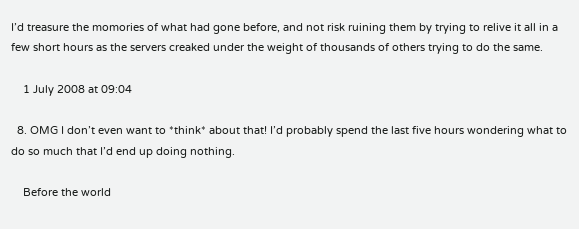I’d treasure the momories of what had gone before, and not risk ruining them by trying to relive it all in a few short hours as the servers creaked under the weight of thousands of others trying to do the same.

    1 July 2008 at 09:04

  8. OMG I don’t even want to *think* about that! I’d probably spend the last five hours wondering what to do so much that I’d end up doing nothing.

    Before the world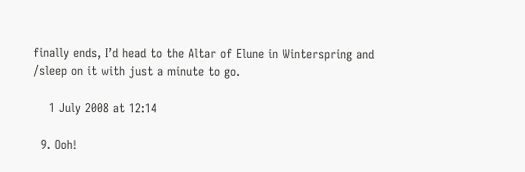finally ends, I’d head to the Altar of Elune in Winterspring and /sleep on it with just a minute to go.

    1 July 2008 at 12:14

  9. Ooh!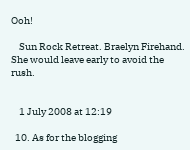Ooh!

    Sun Rock Retreat. Braelyn Firehand. She would leave early to avoid the rush.


    1 July 2008 at 12:19

  10. As for the blogging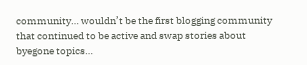community… wouldn’t be the first blogging community that continued to be active and swap stories about byegone topics…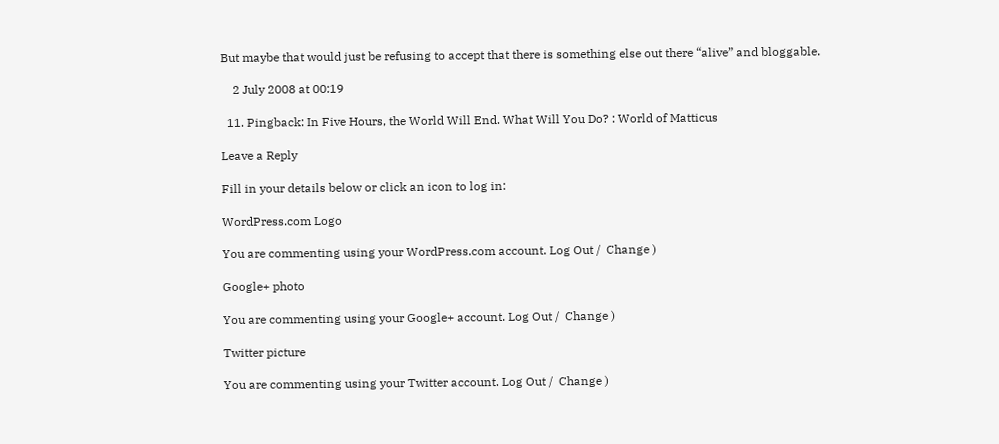But maybe that would just be refusing to accept that there is something else out there “alive” and bloggable.

    2 July 2008 at 00:19

  11. Pingback: In Five Hours, the World Will End. What Will You Do? : World of Matticus

Leave a Reply

Fill in your details below or click an icon to log in:

WordPress.com Logo

You are commenting using your WordPress.com account. Log Out /  Change )

Google+ photo

You are commenting using your Google+ account. Log Out /  Change )

Twitter picture

You are commenting using your Twitter account. Log Out /  Change )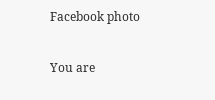Facebook photo

You are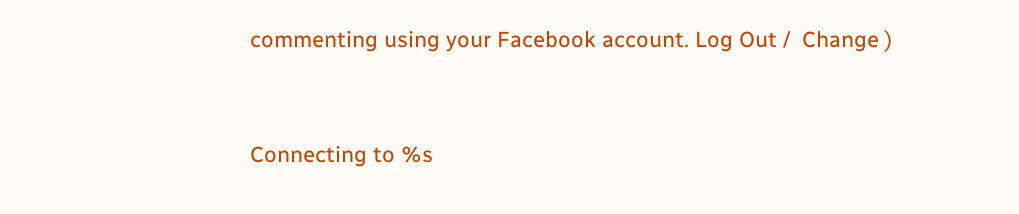commenting using your Facebook account. Log Out /  Change )


Connecting to %s